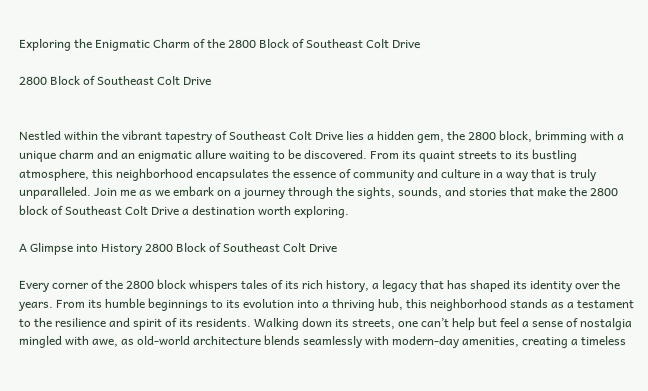Exploring the Enigmatic Charm of the 2800 Block of Southeast Colt Drive

2800 Block of Southeast Colt Drive


Nestled within the vibrant tapestry of Southeast Colt Drive lies a hidden gem, the 2800 block, brimming with a unique charm and an enigmatic allure waiting to be discovered. From its quaint streets to its bustling atmosphere, this neighborhood encapsulates the essence of community and culture in a way that is truly unparalleled. Join me as we embark on a journey through the sights, sounds, and stories that make the 2800 block of Southeast Colt Drive a destination worth exploring.

A Glimpse into History 2800 Block of Southeast Colt Drive

Every corner of the 2800 block whispers tales of its rich history, a legacy that has shaped its identity over the years. From its humble beginnings to its evolution into a thriving hub, this neighborhood stands as a testament to the resilience and spirit of its residents. Walking down its streets, one can’t help but feel a sense of nostalgia mingled with awe, as old-world architecture blends seamlessly with modern-day amenities, creating a timeless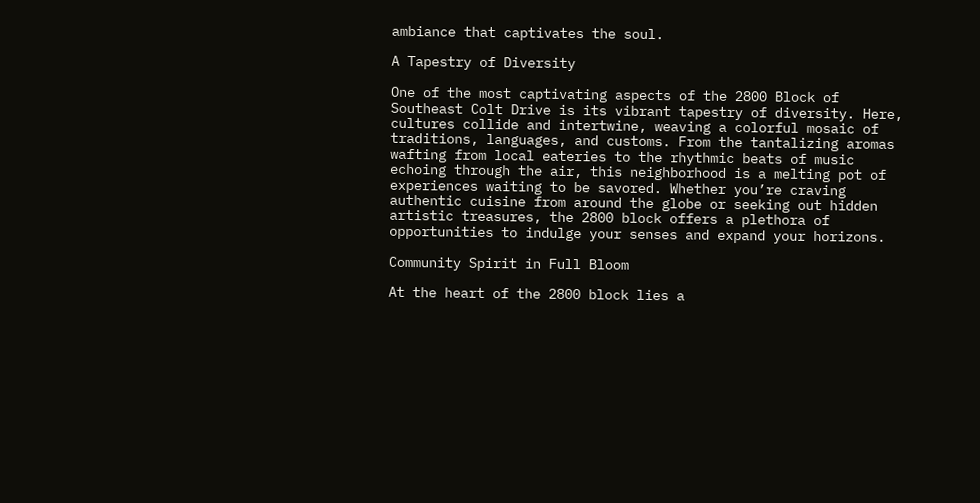ambiance that captivates the soul.

A Tapestry of Diversity

One of the most captivating aspects of the 2800 Block of Southeast Colt Drive is its vibrant tapestry of diversity. Here, cultures collide and intertwine, weaving a colorful mosaic of traditions, languages, and customs. From the tantalizing aromas wafting from local eateries to the rhythmic beats of music echoing through the air, this neighborhood is a melting pot of experiences waiting to be savored. Whether you’re craving authentic cuisine from around the globe or seeking out hidden artistic treasures, the 2800 block offers a plethora of opportunities to indulge your senses and expand your horizons.

Community Spirit in Full Bloom

At the heart of the 2800 block lies a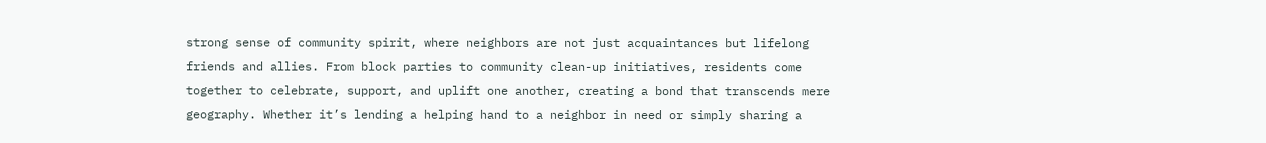strong sense of community spirit, where neighbors are not just acquaintances but lifelong friends and allies. From block parties to community clean-up initiatives, residents come together to celebrate, support, and uplift one another, creating a bond that transcends mere geography. Whether it’s lending a helping hand to a neighbor in need or simply sharing a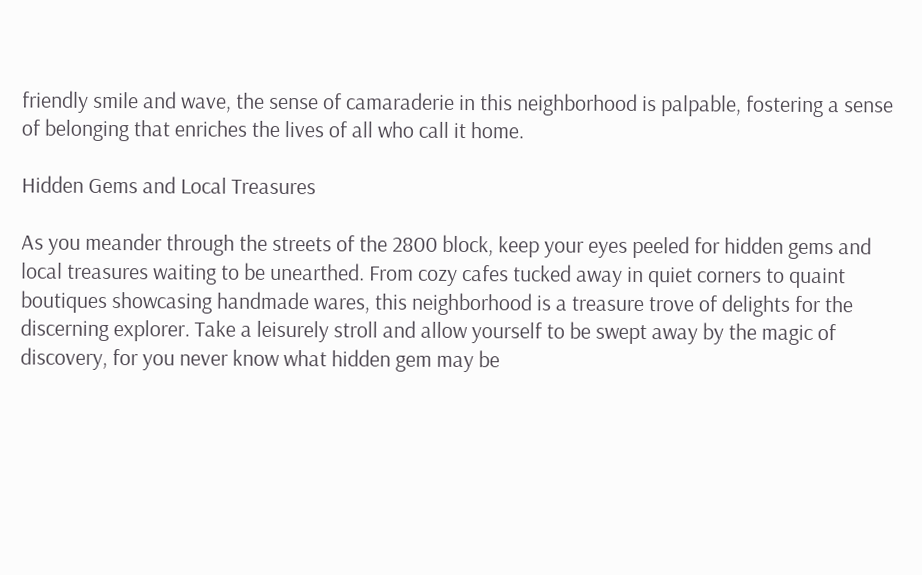friendly smile and wave, the sense of camaraderie in this neighborhood is palpable, fostering a sense of belonging that enriches the lives of all who call it home.

Hidden Gems and Local Treasures

As you meander through the streets of the 2800 block, keep your eyes peeled for hidden gems and local treasures waiting to be unearthed. From cozy cafes tucked away in quiet corners to quaint boutiques showcasing handmade wares, this neighborhood is a treasure trove of delights for the discerning explorer. Take a leisurely stroll and allow yourself to be swept away by the magic of discovery, for you never know what hidden gem may be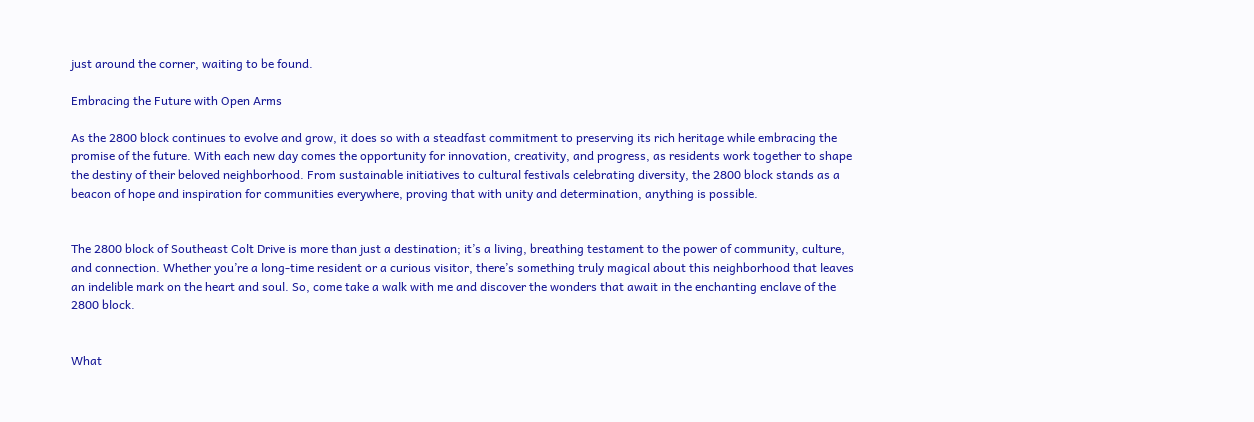just around the corner, waiting to be found.

Embracing the Future with Open Arms

As the 2800 block continues to evolve and grow, it does so with a steadfast commitment to preserving its rich heritage while embracing the promise of the future. With each new day comes the opportunity for innovation, creativity, and progress, as residents work together to shape the destiny of their beloved neighborhood. From sustainable initiatives to cultural festivals celebrating diversity, the 2800 block stands as a beacon of hope and inspiration for communities everywhere, proving that with unity and determination, anything is possible.


The 2800 block of Southeast Colt Drive is more than just a destination; it’s a living, breathing testament to the power of community, culture, and connection. Whether you’re a long-time resident or a curious visitor, there’s something truly magical about this neighborhood that leaves an indelible mark on the heart and soul. So, come take a walk with me and discover the wonders that await in the enchanting enclave of the 2800 block.


What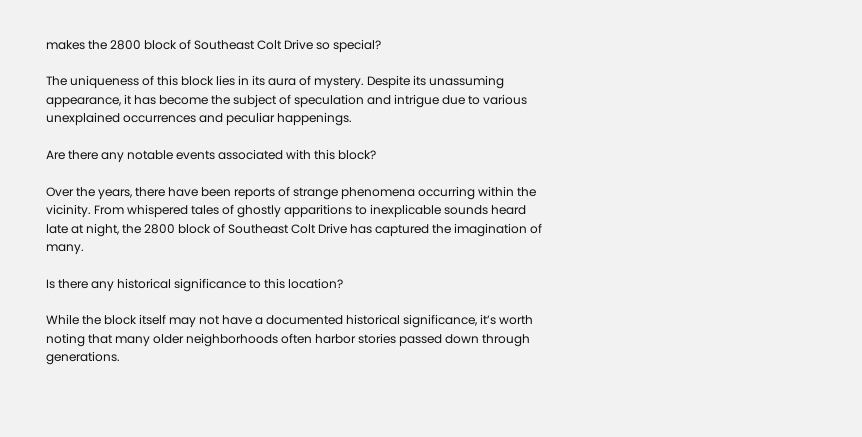makes the 2800 block of Southeast Colt Drive so special?

The uniqueness of this block lies in its aura of mystery. Despite its unassuming appearance, it has become the subject of speculation and intrigue due to various unexplained occurrences and peculiar happenings.

Are there any notable events associated with this block?

Over the years, there have been reports of strange phenomena occurring within the vicinity. From whispered tales of ghostly apparitions to inexplicable sounds heard late at night, the 2800 block of Southeast Colt Drive has captured the imagination of many.

Is there any historical significance to this location?

While the block itself may not have a documented historical significance, it’s worth noting that many older neighborhoods often harbor stories passed down through generations.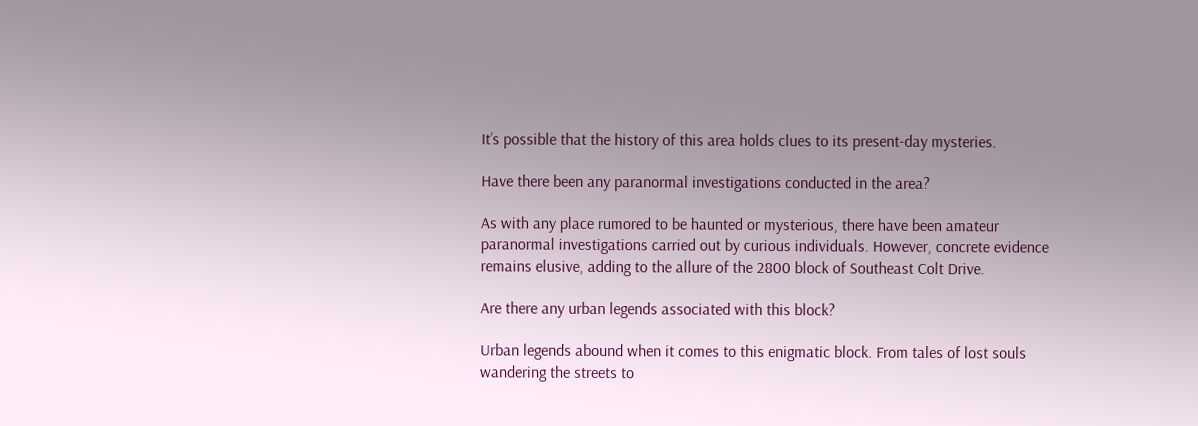It’s possible that the history of this area holds clues to its present-day mysteries.

Have there been any paranormal investigations conducted in the area?

As with any place rumored to be haunted or mysterious, there have been amateur paranormal investigations carried out by curious individuals. However, concrete evidence remains elusive, adding to the allure of the 2800 block of Southeast Colt Drive.

Are there any urban legends associated with this block?

Urban legends abound when it comes to this enigmatic block. From tales of lost souls wandering the streets to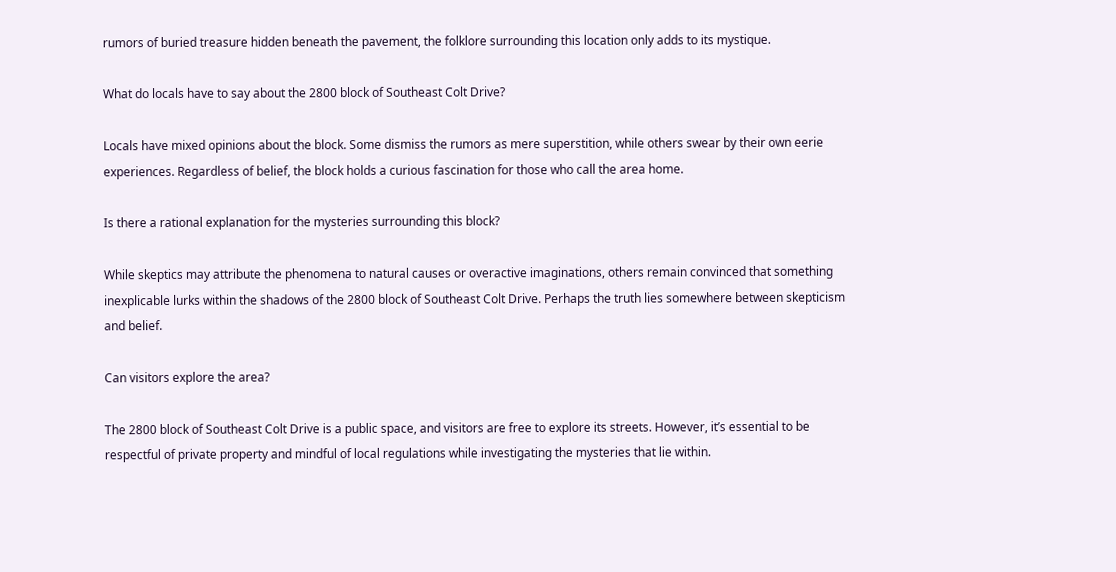rumors of buried treasure hidden beneath the pavement, the folklore surrounding this location only adds to its mystique.

What do locals have to say about the 2800 block of Southeast Colt Drive?

Locals have mixed opinions about the block. Some dismiss the rumors as mere superstition, while others swear by their own eerie experiences. Regardless of belief, the block holds a curious fascination for those who call the area home.

Is there a rational explanation for the mysteries surrounding this block?

While skeptics may attribute the phenomena to natural causes or overactive imaginations, others remain convinced that something inexplicable lurks within the shadows of the 2800 block of Southeast Colt Drive. Perhaps the truth lies somewhere between skepticism and belief.

Can visitors explore the area?

The 2800 block of Southeast Colt Drive is a public space, and visitors are free to explore its streets. However, it’s essential to be respectful of private property and mindful of local regulations while investigating the mysteries that lie within.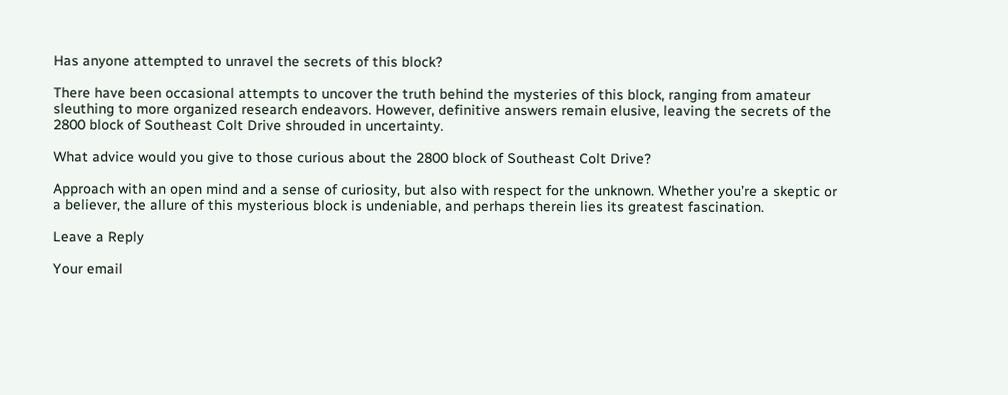Has anyone attempted to unravel the secrets of this block?

There have been occasional attempts to uncover the truth behind the mysteries of this block, ranging from amateur sleuthing to more organized research endeavors. However, definitive answers remain elusive, leaving the secrets of the 2800 block of Southeast Colt Drive shrouded in uncertainty.

What advice would you give to those curious about the 2800 block of Southeast Colt Drive?

Approach with an open mind and a sense of curiosity, but also with respect for the unknown. Whether you’re a skeptic or a believer, the allure of this mysterious block is undeniable, and perhaps therein lies its greatest fascination.

Leave a Reply

Your email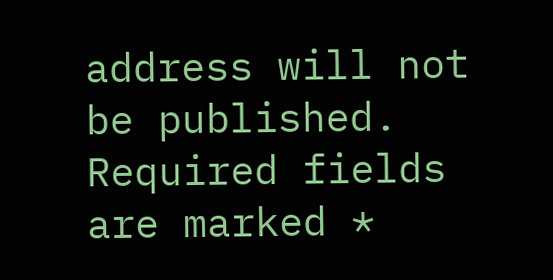address will not be published. Required fields are marked *